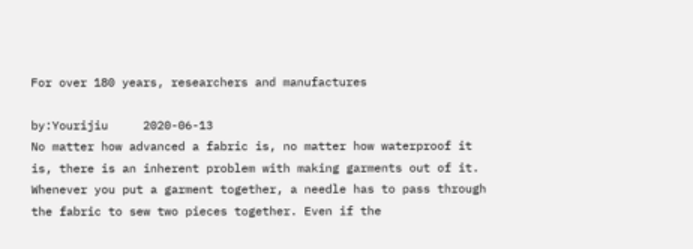For over 180 years, researchers and manufactures

by:Yourijiu     2020-06-13
No matter how advanced a fabric is, no matter how waterproof it is, there is an inherent problem with making garments out of it. Whenever you put a garment together, a needle has to pass through the fabric to sew two pieces together. Even if the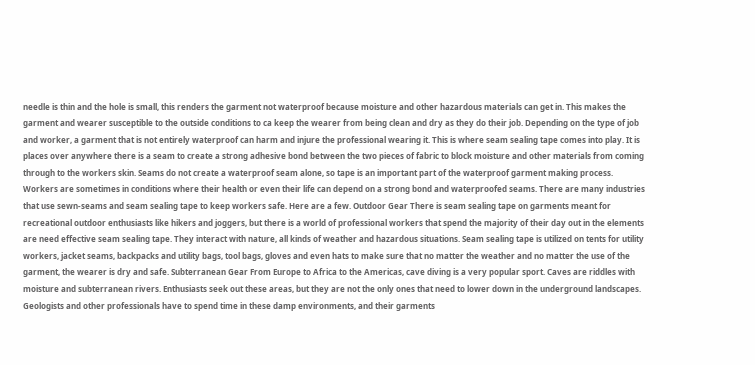needle is thin and the hole is small, this renders the garment not waterproof because moisture and other hazardous materials can get in. This makes the garment and wearer susceptible to the outside conditions to ca keep the wearer from being clean and dry as they do their job. Depending on the type of job and worker, a garment that is not entirely waterproof can harm and injure the professional wearing it. This is where seam sealing tape comes into play. It is places over anywhere there is a seam to create a strong adhesive bond between the two pieces of fabric to block moisture and other materials from coming through to the workers skin. Seams do not create a waterproof seam alone, so tape is an important part of the waterproof garment making process. Workers are sometimes in conditions where their health or even their life can depend on a strong bond and waterproofed seams. There are many industries that use sewn-seams and seam sealing tape to keep workers safe. Here are a few. Outdoor Gear There is seam sealing tape on garments meant for recreational outdoor enthusiasts like hikers and joggers, but there is a world of professional workers that spend the majority of their day out in the elements are need effective seam sealing tape. They interact with nature, all kinds of weather and hazardous situations. Seam sealing tape is utilized on tents for utility workers, jacket seams, backpacks and utility bags, tool bags, gloves and even hats to make sure that no matter the weather and no matter the use of the garment, the wearer is dry and safe. Subterranean Gear From Europe to Africa to the Americas, cave diving is a very popular sport. Caves are riddles with moisture and subterranean rivers. Enthusiasts seek out these areas, but they are not the only ones that need to lower down in the underground landscapes. Geologists and other professionals have to spend time in these damp environments, and their garments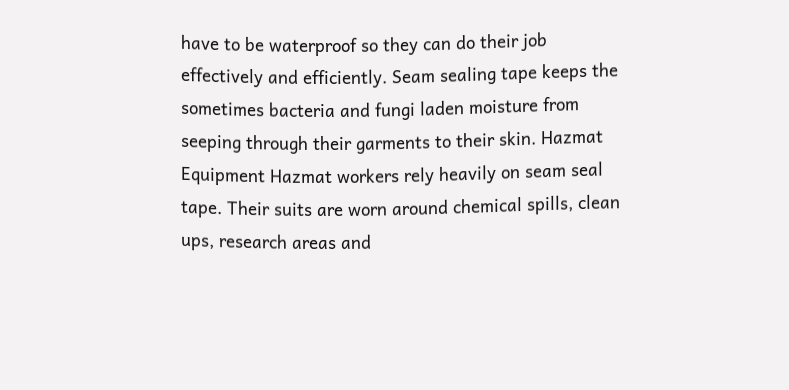have to be waterproof so they can do their job effectively and efficiently. Seam sealing tape keeps the sometimes bacteria and fungi laden moisture from seeping through their garments to their skin. Hazmat Equipment Hazmat workers rely heavily on seam seal tape. Their suits are worn around chemical spills, clean ups, research areas and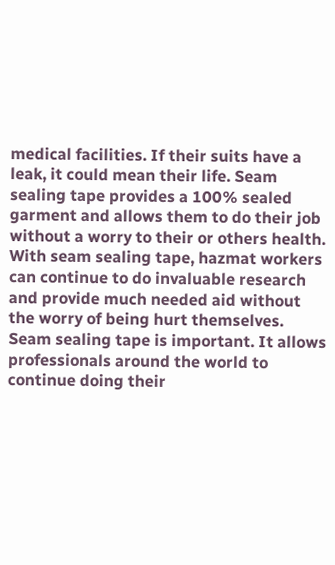medical facilities. If their suits have a leak, it could mean their life. Seam sealing tape provides a 100% sealed garment and allows them to do their job without a worry to their or others health. With seam sealing tape, hazmat workers can continue to do invaluable research and provide much needed aid without the worry of being hurt themselves. Seam sealing tape is important. It allows professionals around the world to continue doing their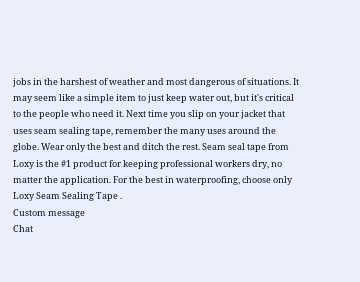jobs in the harshest of weather and most dangerous of situations. It may seem like a simple item to just keep water out, but it's critical to the people who need it. Next time you slip on your jacket that uses seam sealing tape, remember the many uses around the globe. Wear only the best and ditch the rest. Seam seal tape from Loxy is the #1 product for keeping professional workers dry, no matter the application. For the best in waterproofing, choose only Loxy Seam Sealing Tape .
Custom message
Chat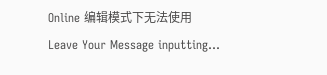Online 编辑模式下无法使用
Leave Your Message inputting...